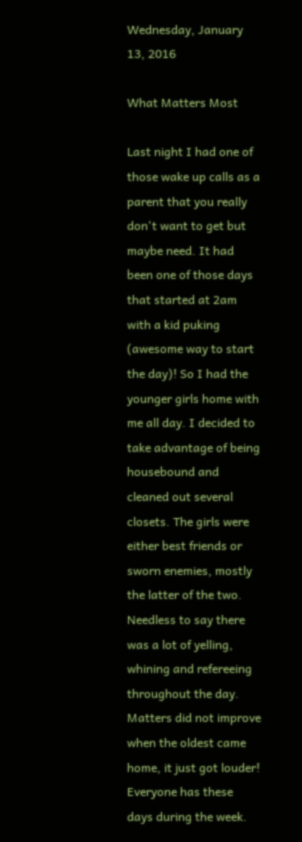Wednesday, January 13, 2016

What Matters Most

Last night I had one of those wake up calls as a parent that you really don't want to get but maybe need. It had been one of those days that started at 2am with a kid puking (awesome way to start the day)! So I had the younger girls home with me all day. I decided to take advantage of being housebound and cleaned out several closets. The girls were either best friends or sworn enemies, mostly the latter of the two. Needless to say there was a lot of yelling, whining and refereeing throughout the day. Matters did not improve when the oldest came home, it just got louder!
Everyone has these days during the week.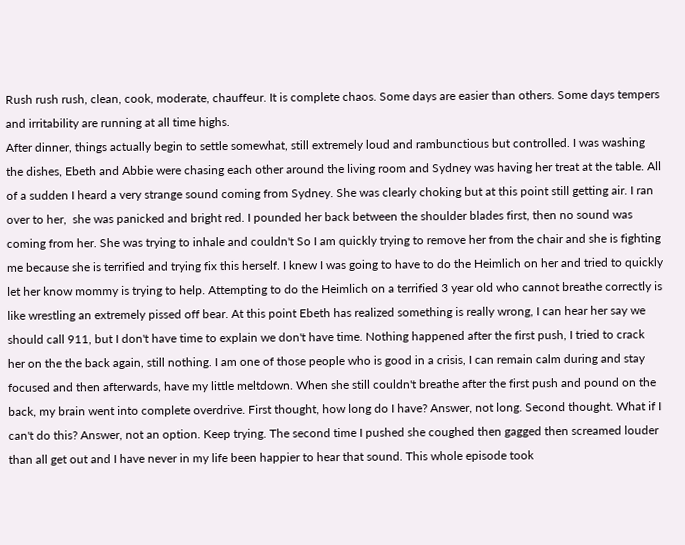Rush rush rush, clean, cook, moderate, chauffeur. It is complete chaos. Some days are easier than others. Some days tempers and irritability are running at all time highs.
After dinner, things actually begin to settle somewhat, still extremely loud and rambunctious but controlled. I was washing the dishes, Ebeth and Abbie were chasing each other around the living room and Sydney was having her treat at the table. All of a sudden I heard a very strange sound coming from Sydney. She was clearly choking but at this point still getting air. I ran over to her,  she was panicked and bright red. I pounded her back between the shoulder blades first, then no sound was coming from her. She was trying to inhale and couldn't So I am quickly trying to remove her from the chair and she is fighting me because she is terrified and trying fix this herself. I knew I was going to have to do the Heimlich on her and tried to quickly let her know mommy is trying to help. Attempting to do the Heimlich on a terrified 3 year old who cannot breathe correctly is like wrestling an extremely pissed off bear. At this point Ebeth has realized something is really wrong, I can hear her say we should call 911, but I don't have time to explain we don't have time. Nothing happened after the first push, I tried to crack her on the the back again, still nothing. I am one of those people who is good in a crisis, I can remain calm during and stay focused and then afterwards, have my little meltdown. When she still couldn't breathe after the first push and pound on the back, my brain went into complete overdrive. First thought, how long do I have? Answer, not long. Second thought. What if I can't do this? Answer, not an option. Keep trying. The second time I pushed she coughed then gagged then screamed louder than all get out and I have never in my life been happier to hear that sound. This whole episode took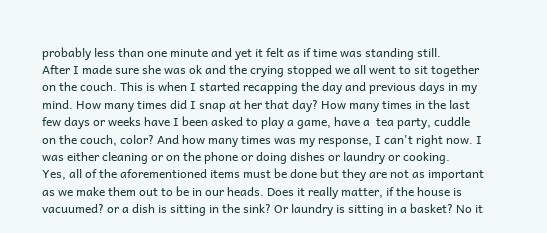probably less than one minute and yet it felt as if time was standing still.
After I made sure she was ok and the crying stopped we all went to sit together on the couch. This is when I started recapping the day and previous days in my mind. How many times did I snap at her that day? How many times in the last few days or weeks have I been asked to play a game, have a  tea party, cuddle on the couch, color? And how many times was my response, I can't right now. I was either cleaning or on the phone or doing dishes or laundry or cooking.
Yes, all of the aforementioned items must be done but they are not as important as we make them out to be in our heads. Does it really matter, if the house is vacuumed? or a dish is sitting in the sink? Or laundry is sitting in a basket? No it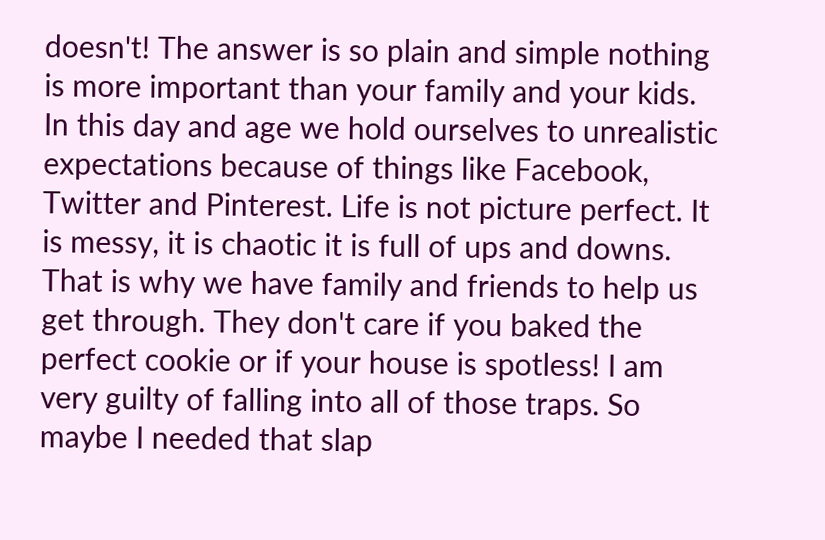doesn't! The answer is so plain and simple nothing is more important than your family and your kids.
In this day and age we hold ourselves to unrealistic expectations because of things like Facebook, Twitter and Pinterest. Life is not picture perfect. It is messy, it is chaotic it is full of ups and downs. That is why we have family and friends to help us get through. They don't care if you baked the perfect cookie or if your house is spotless! I am very guilty of falling into all of those traps. So maybe I needed that slap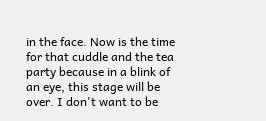in the face. Now is the time for that cuddle and the tea party because in a blink of an eye, this stage will be over. I don't want to be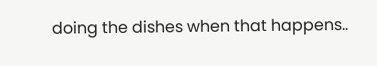doing the dishes when that happens..